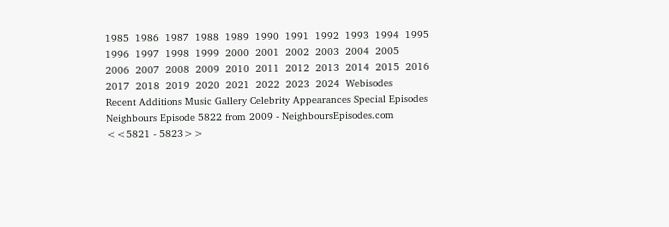1985  1986  1987  1988  1989  1990  1991  1992  1993  1994  1995  1996  1997  1998  1999  2000  2001  2002  2003  2004  2005
2006  2007  2008  2009  2010  2011  2012  2013  2014  2015  2016  2017  2018  2019  2020  2021  2022  2023  2024  Webisodes
Recent Additions Music Gallery Celebrity Appearances Special Episodes
Neighbours Episode 5822 from 2009 - NeighboursEpisodes.com
<<5821 - 5823>>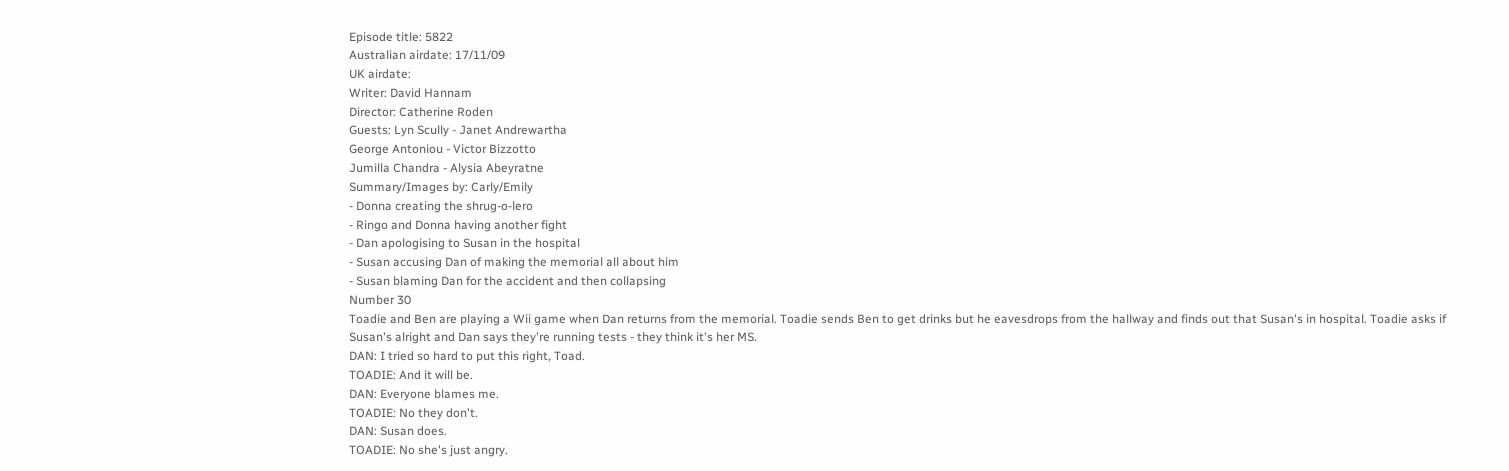Episode title: 5822
Australian airdate: 17/11/09
UK airdate:
Writer: David Hannam
Director: Catherine Roden
Guests: Lyn Scully - Janet Andrewartha
George Antoniou - Victor Bizzotto
Jumilla Chandra - Alysia Abeyratne
Summary/Images by: Carly/Emily
- Donna creating the shrug-o-lero
- Ringo and Donna having another fight
- Dan apologising to Susan in the hospital
- Susan accusing Dan of making the memorial all about him
- Susan blaming Dan for the accident and then collapsing
Number 30
Toadie and Ben are playing a Wii game when Dan returns from the memorial. Toadie sends Ben to get drinks but he eavesdrops from the hallway and finds out that Susan's in hospital. Toadie asks if Susan's alright and Dan says they're running tests - they think it's her MS.
DAN: I tried so hard to put this right, Toad.
TOADIE: And it will be.
DAN: Everyone blames me.
TOADIE: No they don't.
DAN: Susan does.
TOADIE: No she's just angry.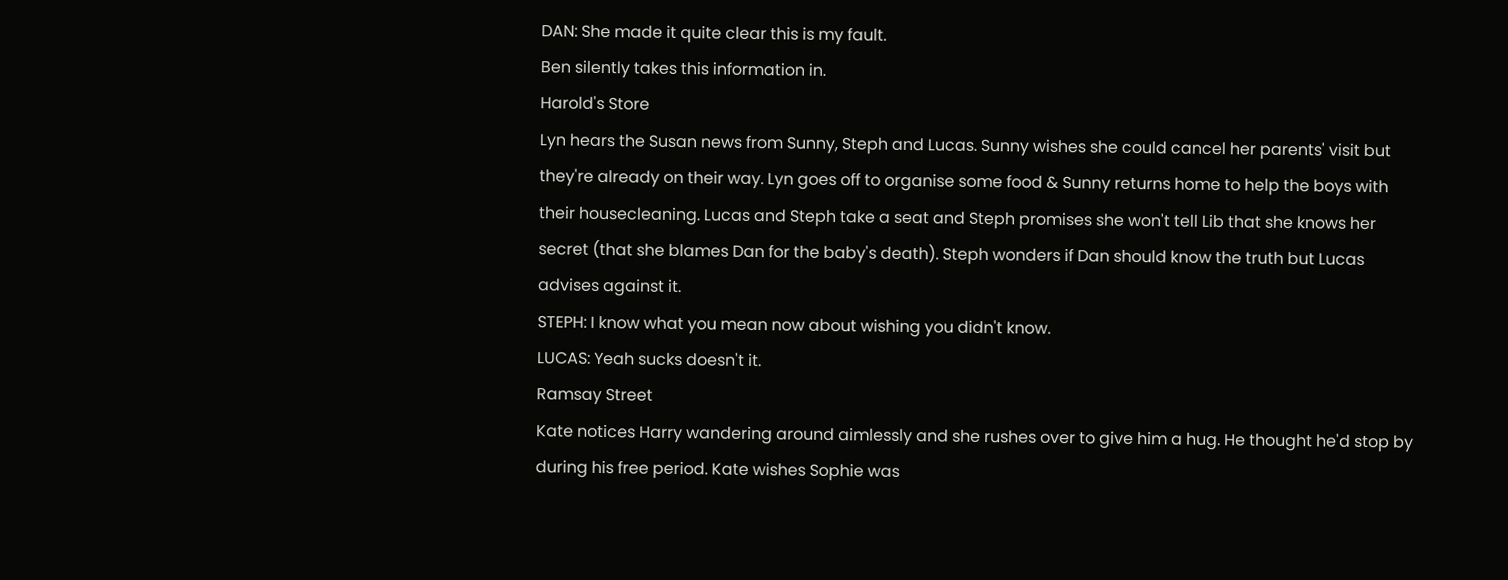DAN: She made it quite clear this is my fault.
Ben silently takes this information in.
Harold's Store
Lyn hears the Susan news from Sunny, Steph and Lucas. Sunny wishes she could cancel her parents' visit but they're already on their way. Lyn goes off to organise some food & Sunny returns home to help the boys with their housecleaning. Lucas and Steph take a seat and Steph promises she won't tell Lib that she knows her secret (that she blames Dan for the baby's death). Steph wonders if Dan should know the truth but Lucas advises against it.
STEPH: I know what you mean now about wishing you didn't know.
LUCAS: Yeah sucks doesn't it.
Ramsay Street
Kate notices Harry wandering around aimlessly and she rushes over to give him a hug. He thought he'd stop by during his free period. Kate wishes Sophie was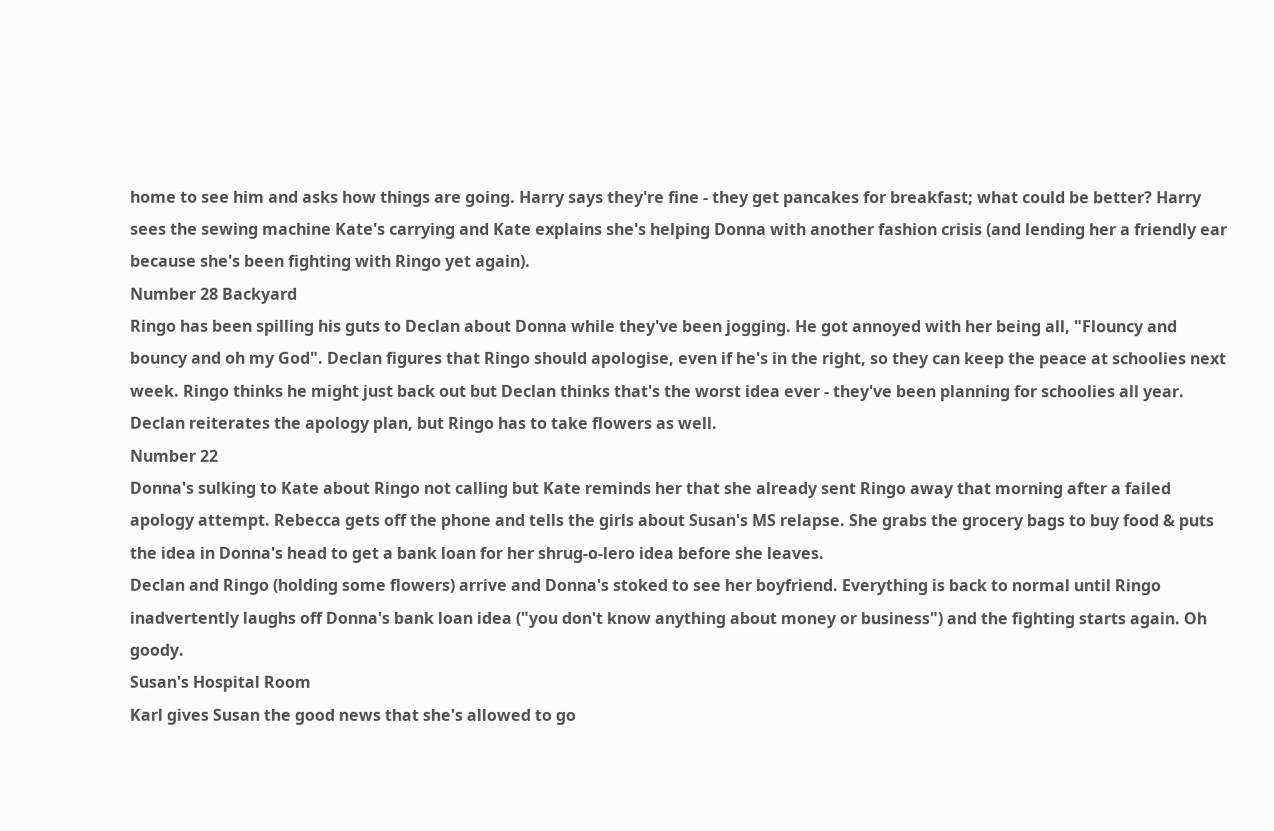home to see him and asks how things are going. Harry says they're fine - they get pancakes for breakfast; what could be better? Harry sees the sewing machine Kate's carrying and Kate explains she's helping Donna with another fashion crisis (and lending her a friendly ear because she's been fighting with Ringo yet again).
Number 28 Backyard
Ringo has been spilling his guts to Declan about Donna while they've been jogging. He got annoyed with her being all, "Flouncy and bouncy and oh my God". Declan figures that Ringo should apologise, even if he's in the right, so they can keep the peace at schoolies next week. Ringo thinks he might just back out but Declan thinks that's the worst idea ever - they've been planning for schoolies all year. Declan reiterates the apology plan, but Ringo has to take flowers as well.
Number 22
Donna's sulking to Kate about Ringo not calling but Kate reminds her that she already sent Ringo away that morning after a failed apology attempt. Rebecca gets off the phone and tells the girls about Susan's MS relapse. She grabs the grocery bags to buy food & puts the idea in Donna's head to get a bank loan for her shrug-o-lero idea before she leaves.
Declan and Ringo (holding some flowers) arrive and Donna's stoked to see her boyfriend. Everything is back to normal until Ringo inadvertently laughs off Donna's bank loan idea ("you don't know anything about money or business") and the fighting starts again. Oh goody.
Susan's Hospital Room
Karl gives Susan the good news that she's allowed to go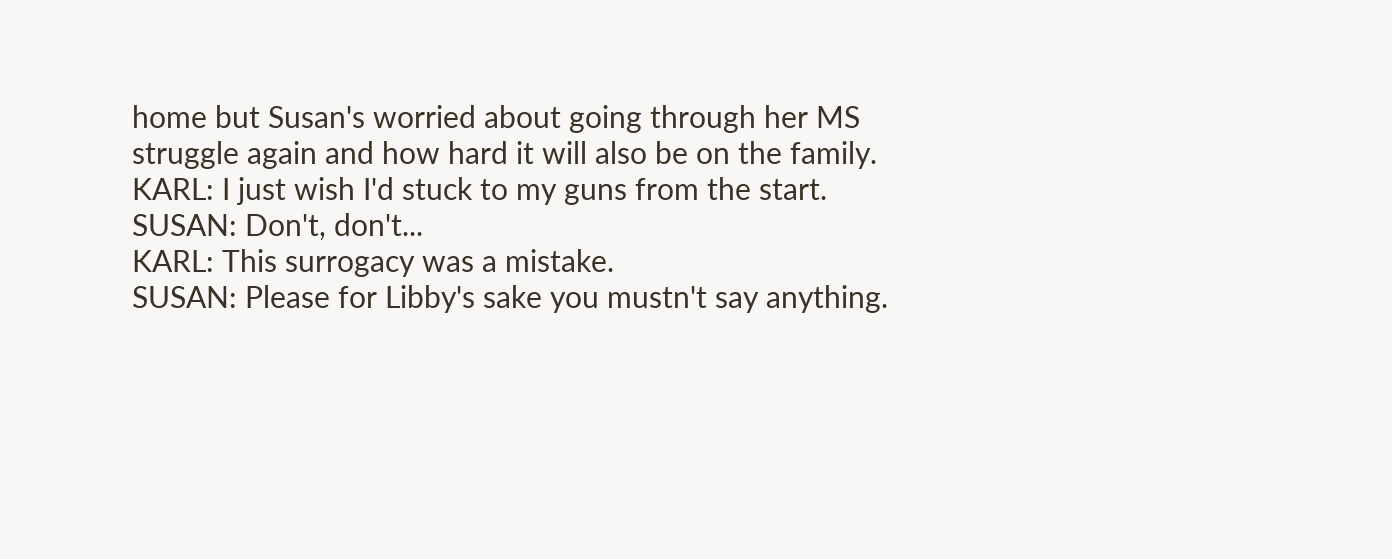home but Susan's worried about going through her MS struggle again and how hard it will also be on the family.
KARL: I just wish I'd stuck to my guns from the start.
SUSAN: Don't, don't...
KARL: This surrogacy was a mistake.
SUSAN: Please for Libby's sake you mustn't say anything.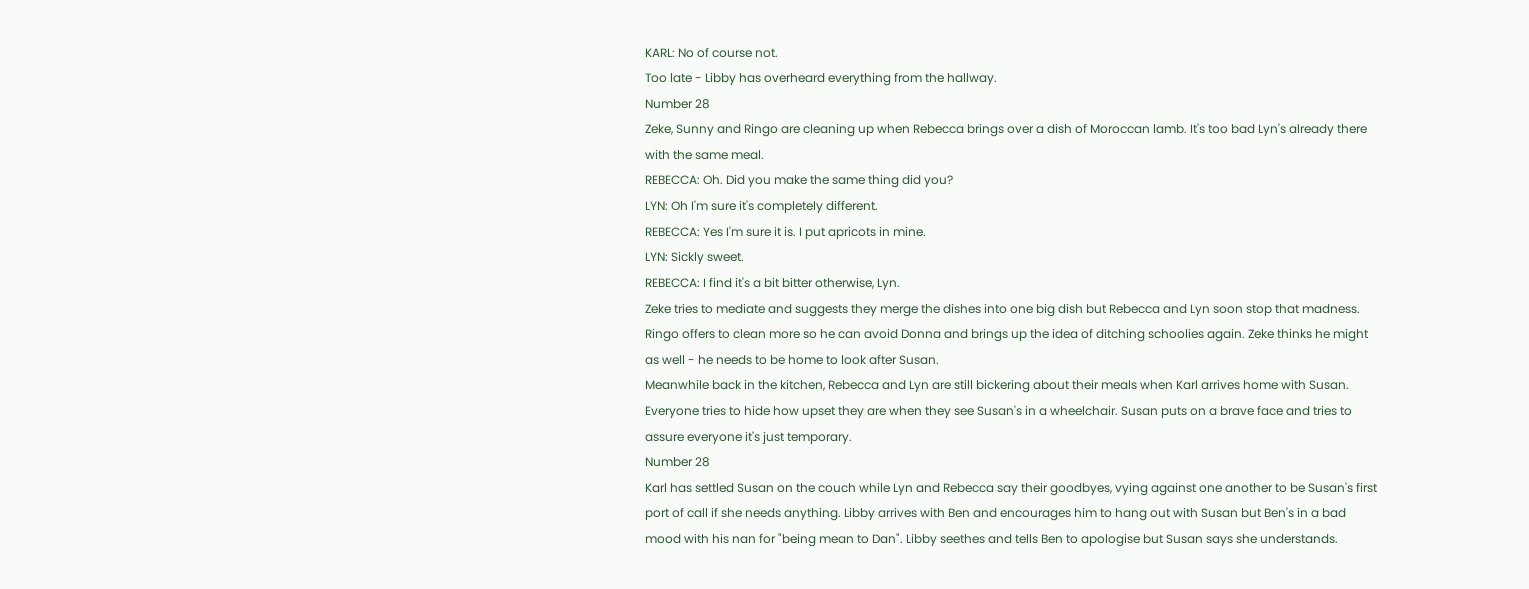KARL: No of course not.
Too late - Libby has overheard everything from the hallway.
Number 28
Zeke, Sunny and Ringo are cleaning up when Rebecca brings over a dish of Moroccan lamb. It's too bad Lyn's already there with the same meal.
REBECCA: Oh. Did you make the same thing did you?
LYN: Oh I'm sure it's completely different.
REBECCA: Yes I'm sure it is. I put apricots in mine.
LYN: Sickly sweet.
REBECCA: I find it's a bit bitter otherwise, Lyn.
Zeke tries to mediate and suggests they merge the dishes into one big dish but Rebecca and Lyn soon stop that madness. Ringo offers to clean more so he can avoid Donna and brings up the idea of ditching schoolies again. Zeke thinks he might as well - he needs to be home to look after Susan.
Meanwhile back in the kitchen, Rebecca and Lyn are still bickering about their meals when Karl arrives home with Susan. Everyone tries to hide how upset they are when they see Susan's in a wheelchair. Susan puts on a brave face and tries to assure everyone it's just temporary.
Number 28
Karl has settled Susan on the couch while Lyn and Rebecca say their goodbyes, vying against one another to be Susan's first port of call if she needs anything. Libby arrives with Ben and encourages him to hang out with Susan but Ben's in a bad mood with his nan for "being mean to Dan". Libby seethes and tells Ben to apologise but Susan says she understands.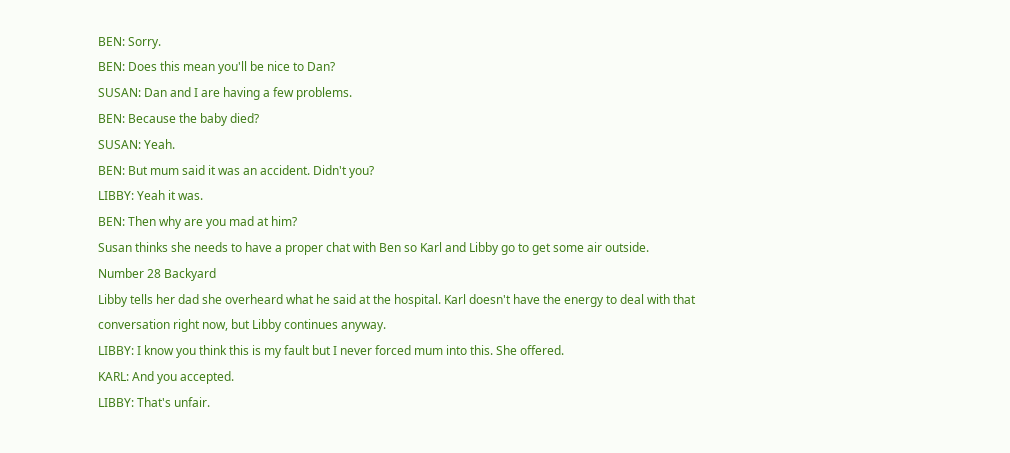BEN: Sorry.
BEN: Does this mean you'll be nice to Dan?
SUSAN: Dan and I are having a few problems.
BEN: Because the baby died?
SUSAN: Yeah.
BEN: But mum said it was an accident. Didn't you?
LIBBY: Yeah it was.
BEN: Then why are you mad at him?
Susan thinks she needs to have a proper chat with Ben so Karl and Libby go to get some air outside.
Number 28 Backyard
Libby tells her dad she overheard what he said at the hospital. Karl doesn't have the energy to deal with that conversation right now, but Libby continues anyway.
LIBBY: I know you think this is my fault but I never forced mum into this. She offered.
KARL: And you accepted.
LIBBY: That's unfair.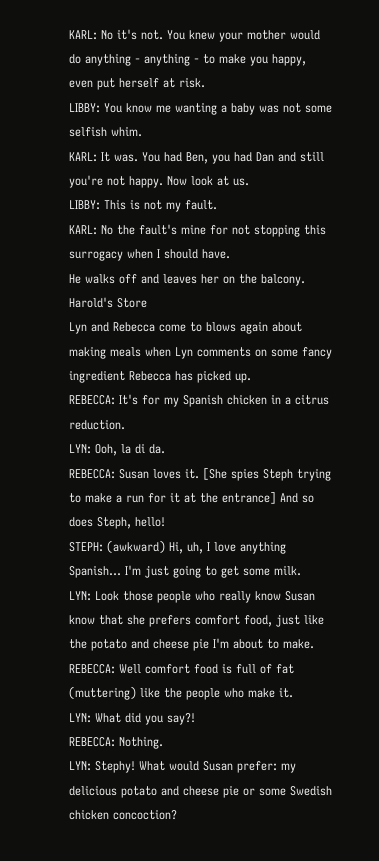KARL: No it's not. You knew your mother would do anything - anything - to make you happy, even put herself at risk.
LIBBY: You know me wanting a baby was not some selfish whim.
KARL: It was. You had Ben, you had Dan and still you're not happy. Now look at us.
LIBBY: This is not my fault.
KARL: No the fault's mine for not stopping this surrogacy when I should have.
He walks off and leaves her on the balcony.
Harold's Store
Lyn and Rebecca come to blows again about making meals when Lyn comments on some fancy ingredient Rebecca has picked up.
REBECCA: It's for my Spanish chicken in a citrus reduction.
LYN: Ooh, la di da.
REBECCA: Susan loves it. [She spies Steph trying to make a run for it at the entrance] And so does Steph, hello!
STEPH: (awkward) Hi, uh, I love anything Spanish... I'm just going to get some milk.
LYN: Look those people who really know Susan know that she prefers comfort food, just like the potato and cheese pie I'm about to make.
REBECCA: Well comfort food is full of fat (muttering) like the people who make it.
LYN: What did you say?!
REBECCA: Nothing.
LYN: Stephy! What would Susan prefer: my delicious potato and cheese pie or some Swedish chicken concoction?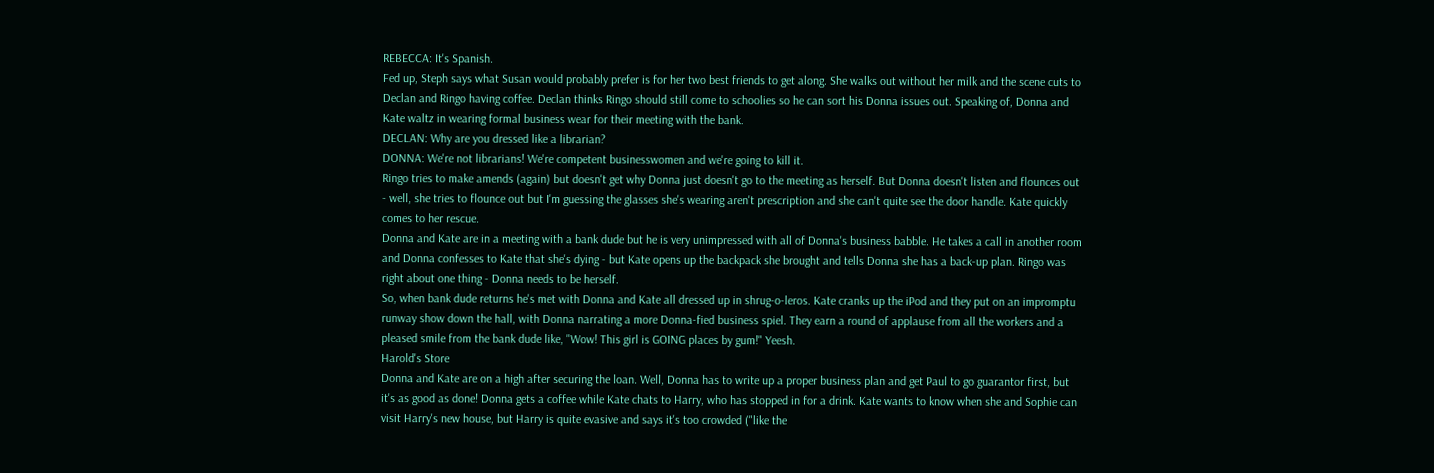REBECCA: It's Spanish.
Fed up, Steph says what Susan would probably prefer is for her two best friends to get along. She walks out without her milk and the scene cuts to Declan and Ringo having coffee. Declan thinks Ringo should still come to schoolies so he can sort his Donna issues out. Speaking of, Donna and Kate waltz in wearing formal business wear for their meeting with the bank.
DECLAN: Why are you dressed like a librarian?
DONNA: We're not librarians! We're competent businesswomen and we're going to kill it.
Ringo tries to make amends (again) but doesn't get why Donna just doesn't go to the meeting as herself. But Donna doesn't listen and flounces out - well, she tries to flounce out but I'm guessing the glasses she's wearing aren't prescription and she can't quite see the door handle. Kate quickly comes to her rescue.
Donna and Kate are in a meeting with a bank dude but he is very unimpressed with all of Donna's business babble. He takes a call in another room and Donna confesses to Kate that she's dying - but Kate opens up the backpack she brought and tells Donna she has a back-up plan. Ringo was right about one thing - Donna needs to be herself.
So, when bank dude returns he's met with Donna and Kate all dressed up in shrug-o-leros. Kate cranks up the iPod and they put on an impromptu runway show down the hall, with Donna narrating a more Donna-fied business spiel. They earn a round of applause from all the workers and a pleased smile from the bank dude like, "Wow! This girl is GOING places by gum!" Yeesh.
Harold's Store
Donna and Kate are on a high after securing the loan. Well, Donna has to write up a proper business plan and get Paul to go guarantor first, but it's as good as done! Donna gets a coffee while Kate chats to Harry, who has stopped in for a drink. Kate wants to know when she and Sophie can visit Harry's new house, but Harry is quite evasive and says it's too crowded ("like the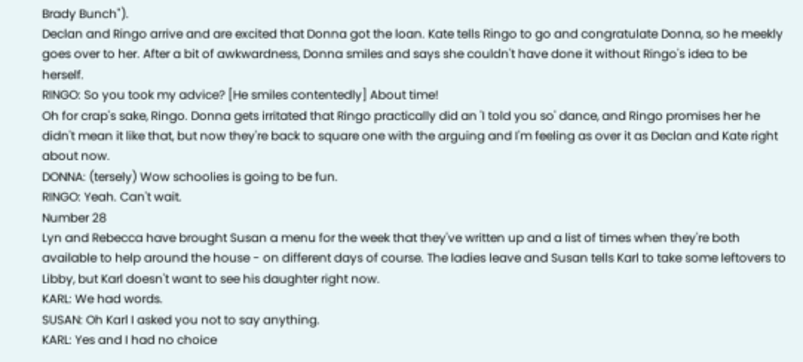Brady Bunch").
Declan and Ringo arrive and are excited that Donna got the loan. Kate tells Ringo to go and congratulate Donna, so he meekly goes over to her. After a bit of awkwardness, Donna smiles and says she couldn't have done it without Ringo's idea to be herself.
RINGO: So you took my advice? [He smiles contentedly] About time!
Oh for crap's sake, Ringo. Donna gets irritated that Ringo practically did an 'I told you so' dance, and Ringo promises her he didn't mean it like that, but now they're back to square one with the arguing and I'm feeling as over it as Declan and Kate right about now.
DONNA: (tersely) Wow schoolies is going to be fun.
RINGO: Yeah. Can't wait.
Number 28
Lyn and Rebecca have brought Susan a menu for the week that they've written up and a list of times when they're both available to help around the house - on different days of course. The ladies leave and Susan tells Karl to take some leftovers to Libby, but Karl doesn't want to see his daughter right now.
KARL: We had words.
SUSAN: Oh Karl I asked you not to say anything.
KARL: Yes and I had no choice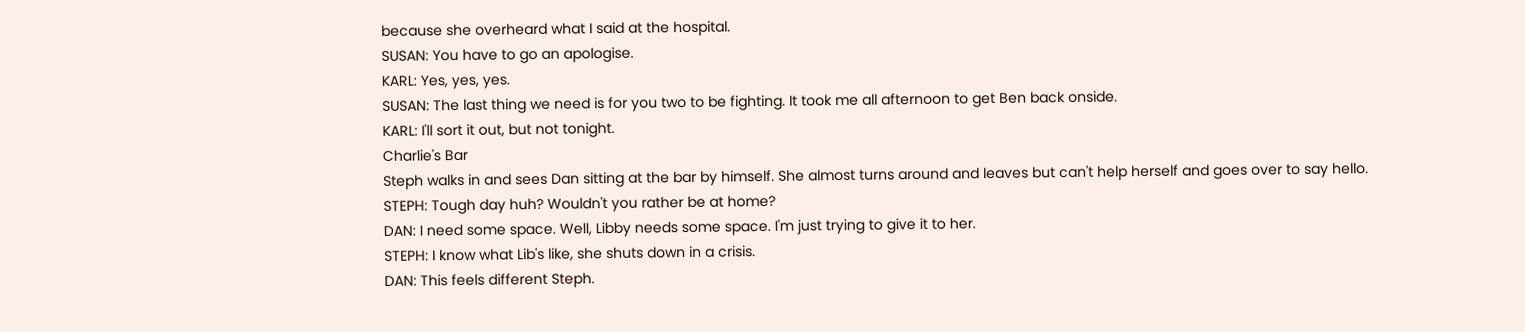because she overheard what I said at the hospital.
SUSAN: You have to go an apologise.
KARL: Yes, yes, yes.
SUSAN: The last thing we need is for you two to be fighting. It took me all afternoon to get Ben back onside.
KARL: I'll sort it out, but not tonight.
Charlie's Bar
Steph walks in and sees Dan sitting at the bar by himself. She almost turns around and leaves but can't help herself and goes over to say hello.
STEPH: Tough day huh? Wouldn't you rather be at home?
DAN: I need some space. Well, Libby needs some space. I'm just trying to give it to her.
STEPH: I know what Lib's like, she shuts down in a crisis.
DAN: This feels different Steph.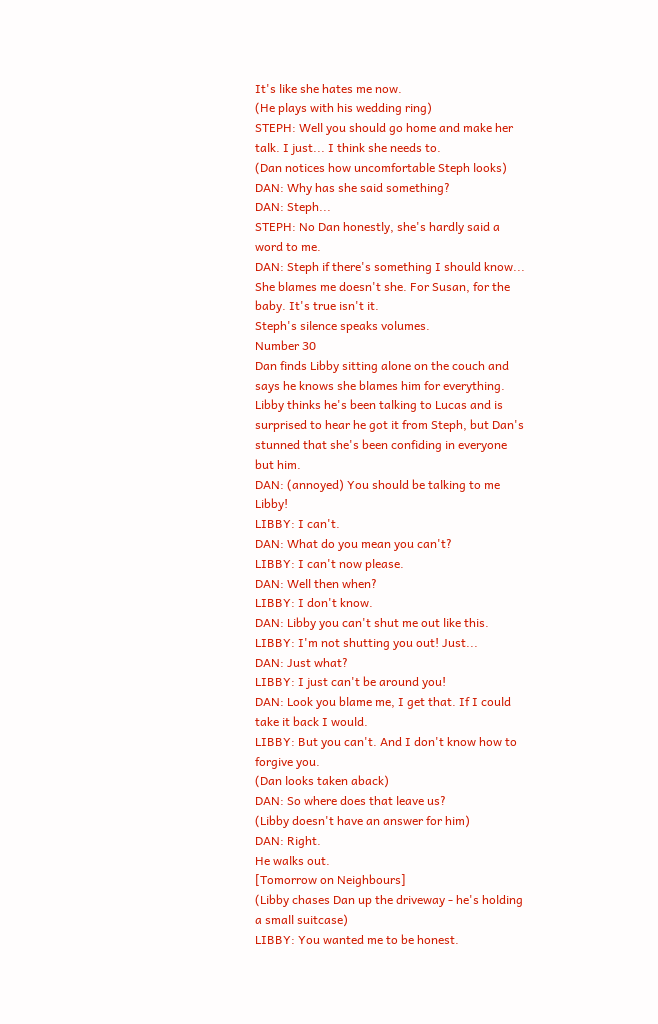It's like she hates me now.
(He plays with his wedding ring)
STEPH: Well you should go home and make her talk. I just... I think she needs to.
(Dan notices how uncomfortable Steph looks)
DAN: Why has she said something?
DAN: Steph...
STEPH: No Dan honestly, she's hardly said a word to me.
DAN: Steph if there's something I should know... She blames me doesn't she. For Susan, for the baby. It's true isn't it.
Steph's silence speaks volumes.
Number 30
Dan finds Libby sitting alone on the couch and says he knows she blames him for everything. Libby thinks he's been talking to Lucas and is surprised to hear he got it from Steph, but Dan's stunned that she's been confiding in everyone but him.
DAN: (annoyed) You should be talking to me Libby!
LIBBY: I can't.
DAN: What do you mean you can't?
LIBBY: I can't now please.
DAN: Well then when?
LIBBY: I don't know.
DAN: Libby you can't shut me out like this.
LIBBY: I'm not shutting you out! Just...
DAN: Just what?
LIBBY: I just can't be around you!
DAN: Look you blame me, I get that. If I could take it back I would.
LIBBY: But you can't. And I don't know how to forgive you.
(Dan looks taken aback)
DAN: So where does that leave us?
(Libby doesn't have an answer for him)
DAN: Right.
He walks out.
[Tomorrow on Neighbours]
(Libby chases Dan up the driveway - he's holding a small suitcase)
LIBBY: You wanted me to be honest.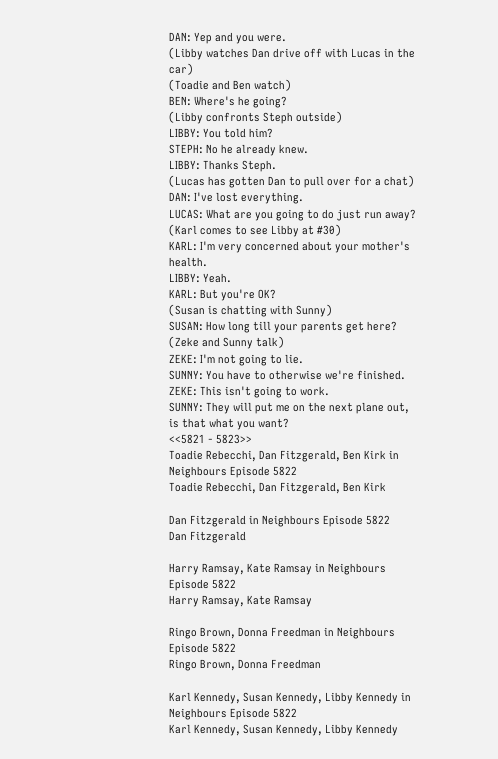DAN: Yep and you were.
(Libby watches Dan drive off with Lucas in the car)
(Toadie and Ben watch)
BEN: Where's he going?
(Libby confronts Steph outside)
LIBBY: You told him?
STEPH: No he already knew.
LIBBY: Thanks Steph.
(Lucas has gotten Dan to pull over for a chat)
DAN: I've lost everything.
LUCAS: What are you going to do just run away?
(Karl comes to see Libby at #30)
KARL: I'm very concerned about your mother's health.
LIBBY: Yeah.
KARL: But you're OK?
(Susan is chatting with Sunny)
SUSAN: How long till your parents get here?
(Zeke and Sunny talk)
ZEKE: I'm not going to lie.
SUNNY: You have to otherwise we're finished.
ZEKE: This isn't going to work.
SUNNY: They will put me on the next plane out, is that what you want?
<<5821 - 5823>>
Toadie Rebecchi, Dan Fitzgerald, Ben Kirk in Neighbours Episode 5822
Toadie Rebecchi, Dan Fitzgerald, Ben Kirk

Dan Fitzgerald in Neighbours Episode 5822
Dan Fitzgerald

Harry Ramsay, Kate Ramsay in Neighbours Episode 5822
Harry Ramsay, Kate Ramsay

Ringo Brown, Donna Freedman in Neighbours Episode 5822
Ringo Brown, Donna Freedman

Karl Kennedy, Susan Kennedy, Libby Kennedy in Neighbours Episode 5822
Karl Kennedy, Susan Kennedy, Libby Kennedy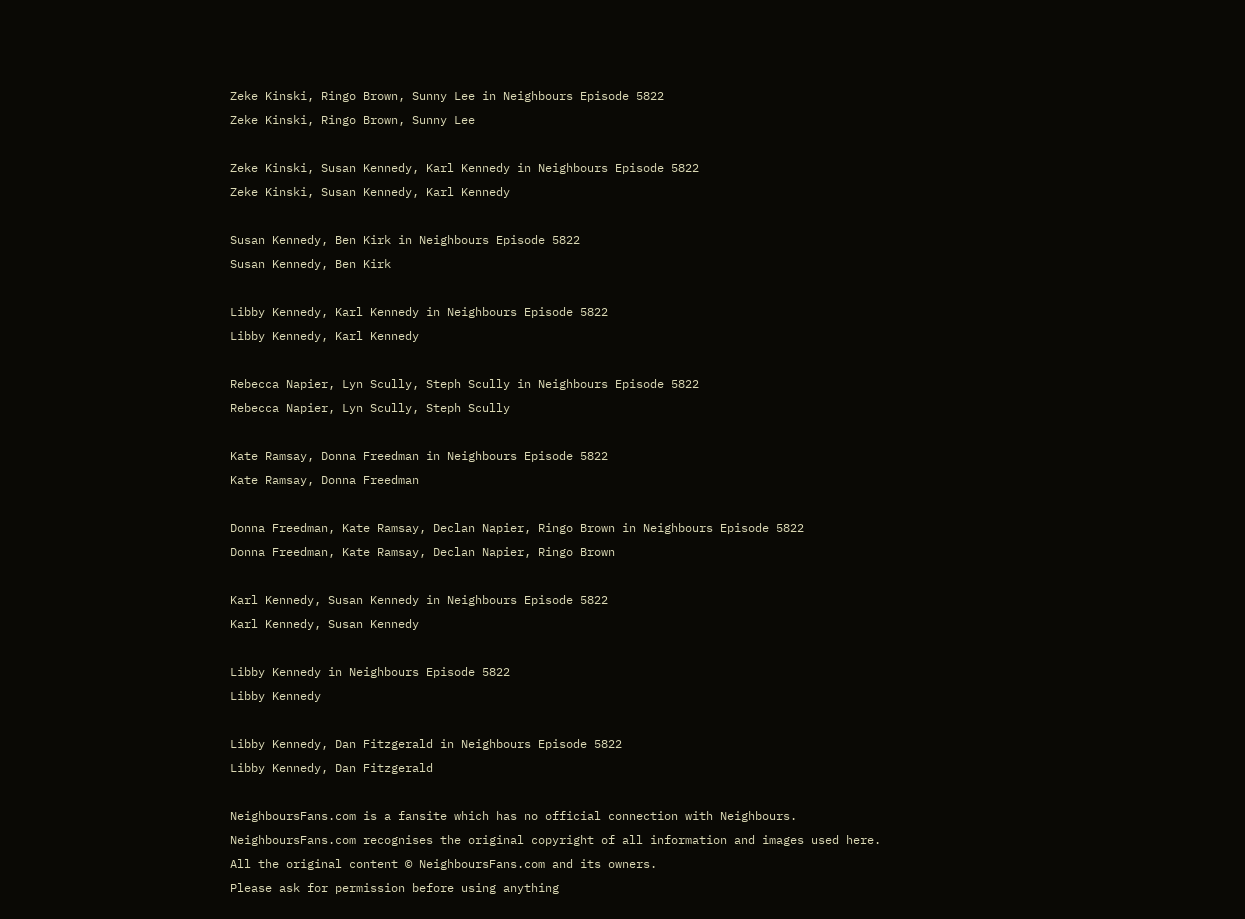Zeke Kinski, Ringo Brown, Sunny Lee in Neighbours Episode 5822
Zeke Kinski, Ringo Brown, Sunny Lee

Zeke Kinski, Susan Kennedy, Karl Kennedy in Neighbours Episode 5822
Zeke Kinski, Susan Kennedy, Karl Kennedy

Susan Kennedy, Ben Kirk in Neighbours Episode 5822
Susan Kennedy, Ben Kirk

Libby Kennedy, Karl Kennedy in Neighbours Episode 5822
Libby Kennedy, Karl Kennedy

Rebecca Napier, Lyn Scully, Steph Scully in Neighbours Episode 5822
Rebecca Napier, Lyn Scully, Steph Scully

Kate Ramsay, Donna Freedman in Neighbours Episode 5822
Kate Ramsay, Donna Freedman

Donna Freedman, Kate Ramsay, Declan Napier, Ringo Brown in Neighbours Episode 5822
Donna Freedman, Kate Ramsay, Declan Napier, Ringo Brown

Karl Kennedy, Susan Kennedy in Neighbours Episode 5822
Karl Kennedy, Susan Kennedy

Libby Kennedy in Neighbours Episode 5822
Libby Kennedy

Libby Kennedy, Dan Fitzgerald in Neighbours Episode 5822
Libby Kennedy, Dan Fitzgerald

NeighboursFans.com is a fansite which has no official connection with Neighbours.
NeighboursFans.com recognises the original copyright of all information and images used here.
All the original content © NeighboursFans.com and its owners.
Please ask for permission before using anything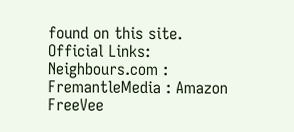found on this site.
Official Links: Neighbours.com : FremantleMedia : Amazon FreeVee